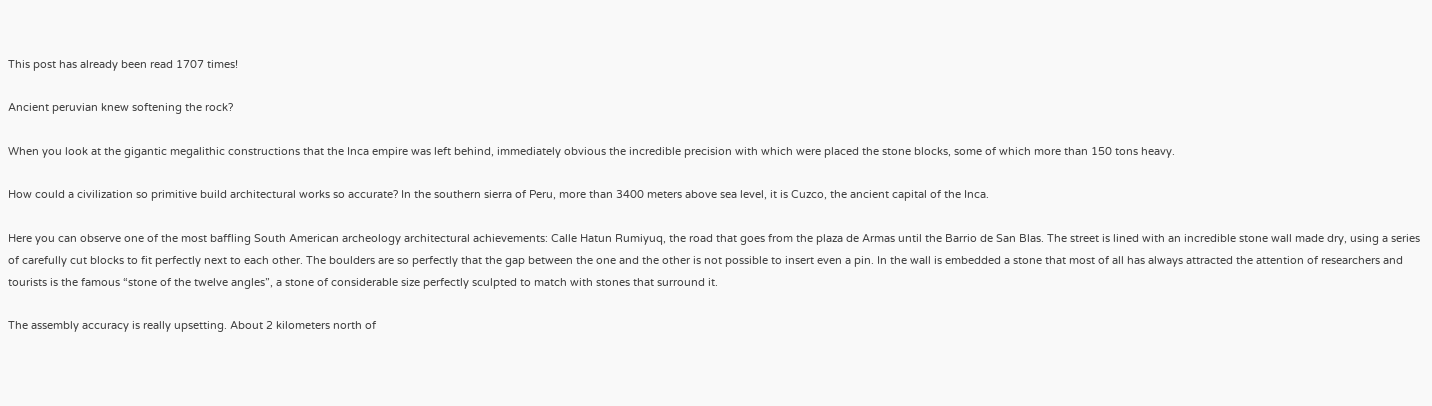This post has already been read 1707 times!

Ancient peruvian knew softening the rock?

When you look at the gigantic megalithic constructions that the Inca empire was left behind, immediately obvious the incredible precision with which were placed the stone blocks, some of which more than 150 tons heavy.

How could a civilization so primitive build architectural works so accurate? In the southern sierra of Peru, more than 3400 meters above sea level, it is Cuzco, the ancient capital of the Inca.

Here you can observe one of the most baffling South American archeology architectural achievements: Calle Hatun Rumiyuq, the road that goes from the plaza de Armas until the Barrio de San Blas. The street is lined with an incredible stone wall made dry, using a series of carefully cut blocks to fit perfectly next to each other. The boulders are so perfectly that the gap between the one and the other is not possible to insert even a pin. In the wall is embedded a stone that most of all has always attracted the attention of researchers and tourists is the famous “stone of the twelve angles”, a stone of considerable size perfectly sculpted to match with stones that surround it.

The assembly accuracy is really upsetting. About 2 kilometers north of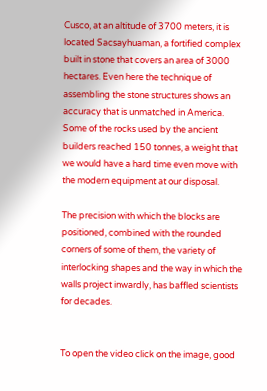Cusco, at an altitude of 3700 meters, it is located Sacsayhuaman, a fortified complex built in stone that covers an area of 3000 hectares. Even here the technique of assembling the stone structures shows an accuracy that is unmatched in America. Some of the rocks used by the ancient builders reached 150 tonnes, a weight that we would have a hard time even move with the modern equipment at our disposal.

The precision with which the blocks are positioned, combined with the rounded corners of some of them, the variety of interlocking shapes and the way in which the walls project inwardly, has baffled scientists for decades.


To open the video click on the image, good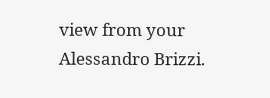view from your Alessandro Brizzi.